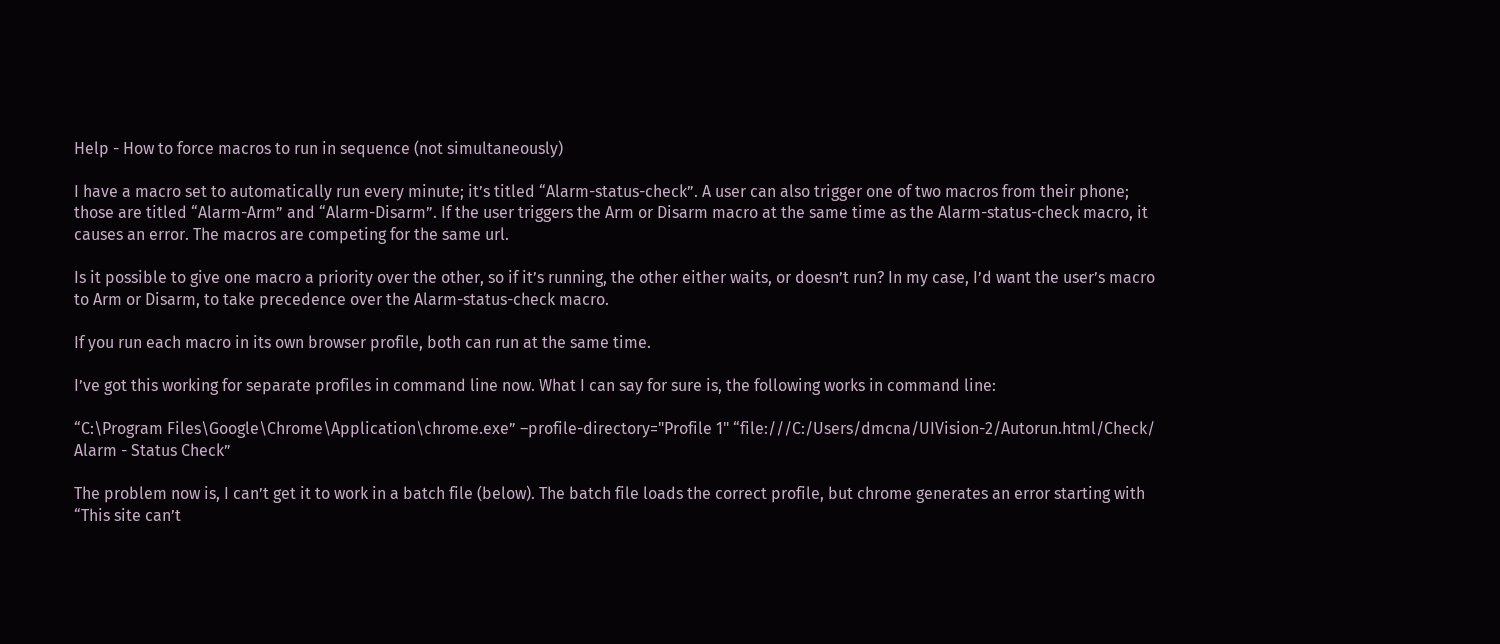Help - How to force macros to run in sequence (not simultaneously)

I have a macro set to automatically run every minute; it’s titled “Alarm-status-check”. A user can also trigger one of two macros from their phone; those are titled “Alarm-Arm” and “Alarm-Disarm”. If the user triggers the Arm or Disarm macro at the same time as the Alarm-status-check macro, it causes an error. The macros are competing for the same url.

Is it possible to give one macro a priority over the other, so if it’s running, the other either waits, or doesn’t run? In my case, I’d want the user’s macro to Arm or Disarm, to take precedence over the Alarm-status-check macro.

If you run each macro in its own browser profile, both can run at the same time.

I’ve got this working for separate profiles in command line now. What I can say for sure is, the following works in command line:

“C:\Program Files\Google\Chrome\Application\chrome.exe” –profile-directory="Profile 1" “file:///C:/Users/dmcna/UIVision-2/Autorun.html/Check/ Alarm - Status Check”

The problem now is, I can’t get it to work in a batch file (below). The batch file loads the correct profile, but chrome generates an error starting with “This site can’t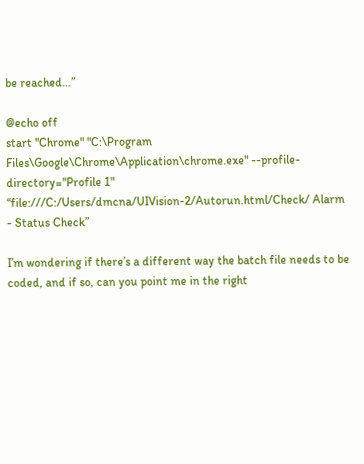be reached…”

@echo off
start "Chrome" "C:\Program Files\Google\Chrome\Application\chrome.exe" --profile-directory="Profile 1" “file:///C:/Users/dmcna/UIVision-2/Autorun.html/Check/ Alarm - Status Check”

I’m wondering if there’s a different way the batch file needs to be coded, and if so, can you point me in the right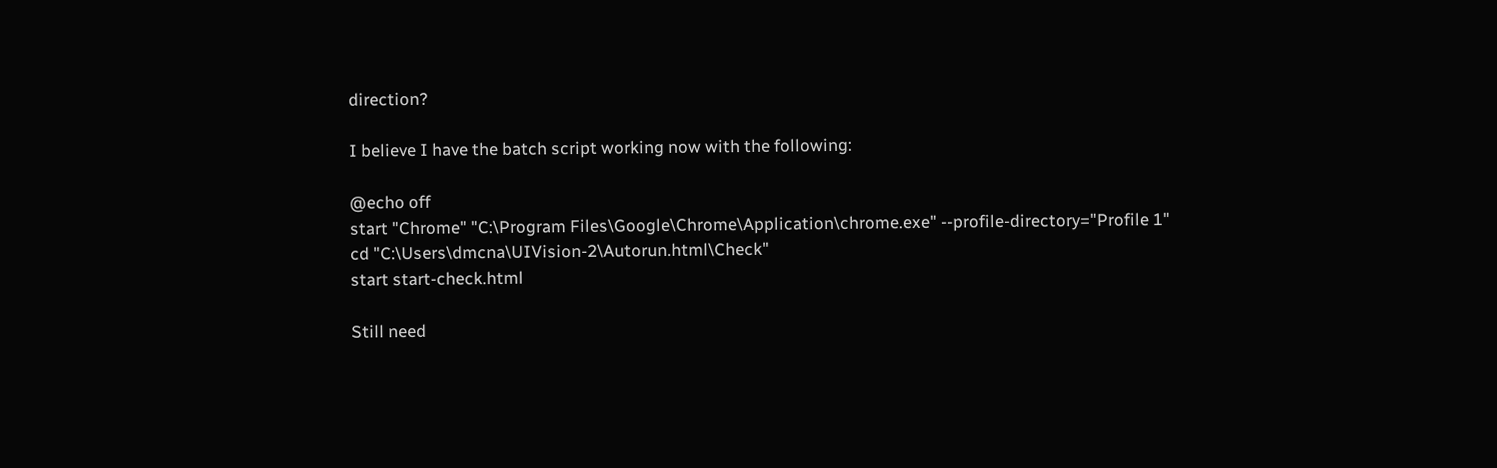direction?

I believe I have the batch script working now with the following:

@echo off
start "Chrome" "C:\Program Files\Google\Chrome\Application\chrome.exe" --profile-directory="Profile 1"
cd "C:\Users\dmcna\UIVision-2\Autorun.html\Check"
start start-check.html

Still need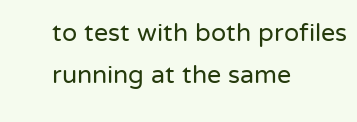to test with both profiles running at the same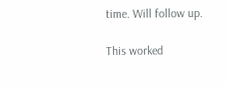time. Will follow up.

This worked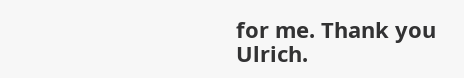for me. Thank you Ulrich.